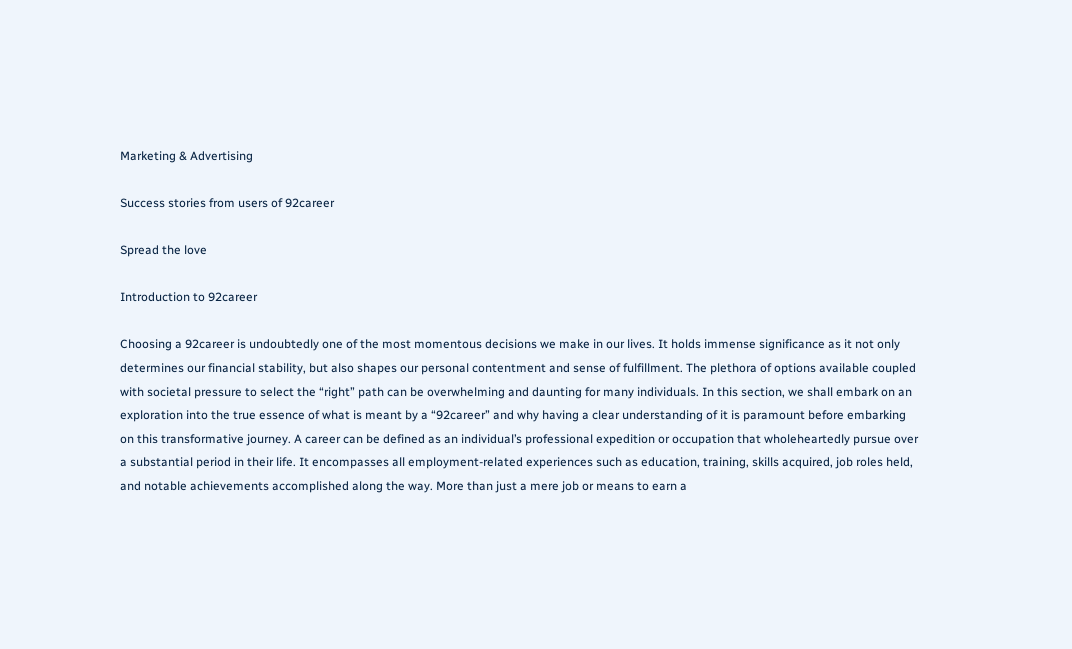Marketing & Advertising

Success stories from users of 92career

Spread the love

Introduction to 92career

Choosing a 92career is undoubtedly one of the most momentous decisions we make in our lives. It holds immense significance as it not only determines our financial stability, but also shapes our personal contentment and sense of fulfillment. The plethora of options available coupled with societal pressure to select the “right” path can be overwhelming and daunting for many individuals. In this section, we shall embark on an exploration into the true essence of what is meant by a “92career” and why having a clear understanding of it is paramount before embarking on this transformative journey. A career can be defined as an individual’s professional expedition or occupation that wholeheartedly pursue over a substantial period in their life. It encompasses all employment-related experiences such as education, training, skills acquired, job roles held, and notable achievements accomplished along the way. More than just a mere job or means to earn a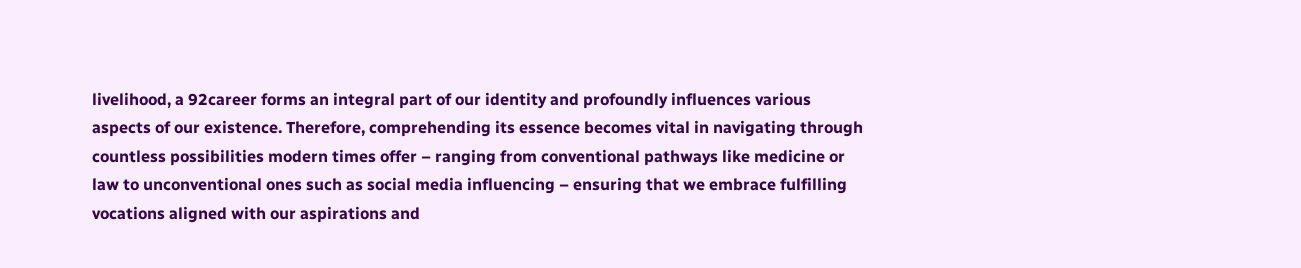livelihood, a 92career forms an integral part of our identity and profoundly influences various aspects of our existence. Therefore, comprehending its essence becomes vital in navigating through countless possibilities modern times offer – ranging from conventional pathways like medicine or law to unconventional ones such as social media influencing – ensuring that we embrace fulfilling vocations aligned with our aspirations and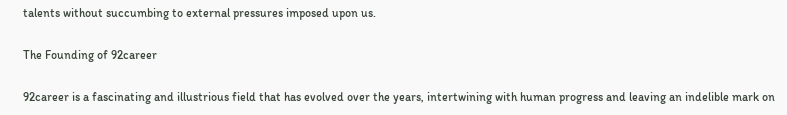talents without succumbing to external pressures imposed upon us.

The Founding of 92career

92career is a fascinating and illustrious field that has evolved over the years, intertwining with human progress and leaving an indelible mark on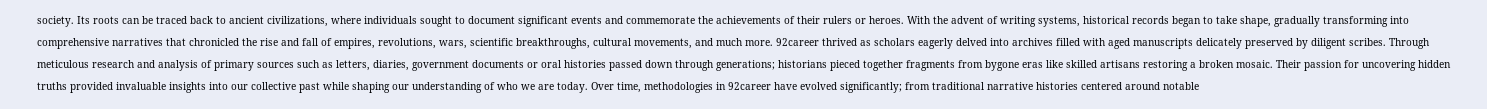society. Its roots can be traced back to ancient civilizations, where individuals sought to document significant events and commemorate the achievements of their rulers or heroes. With the advent of writing systems, historical records began to take shape, gradually transforming into comprehensive narratives that chronicled the rise and fall of empires, revolutions, wars, scientific breakthroughs, cultural movements, and much more. 92career thrived as scholars eagerly delved into archives filled with aged manuscripts delicately preserved by diligent scribes. Through meticulous research and analysis of primary sources such as letters, diaries, government documents or oral histories passed down through generations; historians pieced together fragments from bygone eras like skilled artisans restoring a broken mosaic. Their passion for uncovering hidden truths provided invaluable insights into our collective past while shaping our understanding of who we are today. Over time, methodologies in 92career have evolved significantly; from traditional narrative histories centered around notable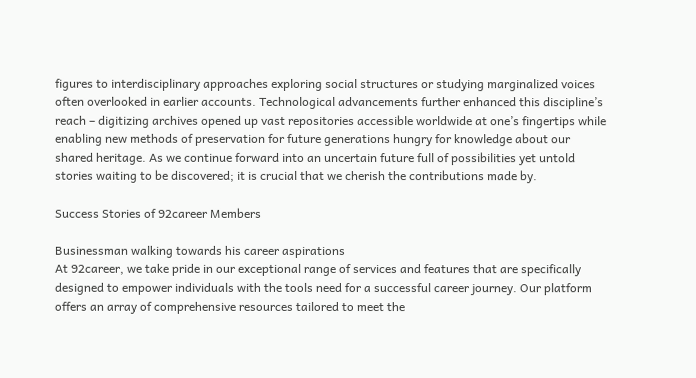figures to interdisciplinary approaches exploring social structures or studying marginalized voices often overlooked in earlier accounts. Technological advancements further enhanced this discipline’s reach – digitizing archives opened up vast repositories accessible worldwide at one’s fingertips while enabling new methods of preservation for future generations hungry for knowledge about our shared heritage. As we continue forward into an uncertain future full of possibilities yet untold stories waiting to be discovered; it is crucial that we cherish the contributions made by.

Success Stories of 92career Members

Businessman walking towards his career aspirations
At 92career, we take pride in our exceptional range of services and features that are specifically designed to empower individuals with the tools need for a successful career journey. Our platform offers an array of comprehensive resources tailored to meet the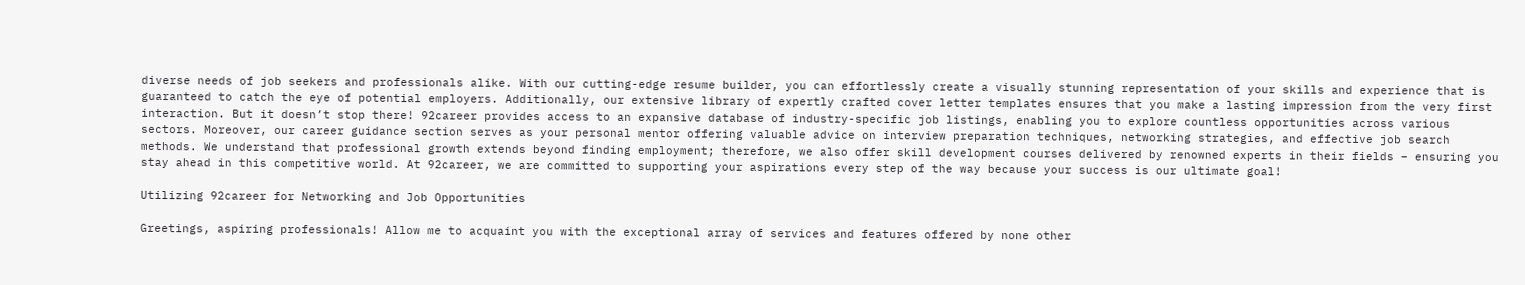diverse needs of job seekers and professionals alike. With our cutting-edge resume builder, you can effortlessly create a visually stunning representation of your skills and experience that is guaranteed to catch the eye of potential employers. Additionally, our extensive library of expertly crafted cover letter templates ensures that you make a lasting impression from the very first interaction. But it doesn’t stop there! 92career provides access to an expansive database of industry-specific job listings, enabling you to explore countless opportunities across various sectors. Moreover, our career guidance section serves as your personal mentor offering valuable advice on interview preparation techniques, networking strategies, and effective job search methods. We understand that professional growth extends beyond finding employment; therefore, we also offer skill development courses delivered by renowned experts in their fields – ensuring you stay ahead in this competitive world. At 92career, we are committed to supporting your aspirations every step of the way because your success is our ultimate goal!

Utilizing 92career for Networking and Job Opportunities

Greetings, aspiring professionals! Allow me to acquaint you with the exceptional array of services and features offered by none other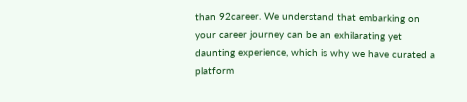than 92career. We understand that embarking on your career journey can be an exhilarating yet daunting experience, which is why we have curated a platform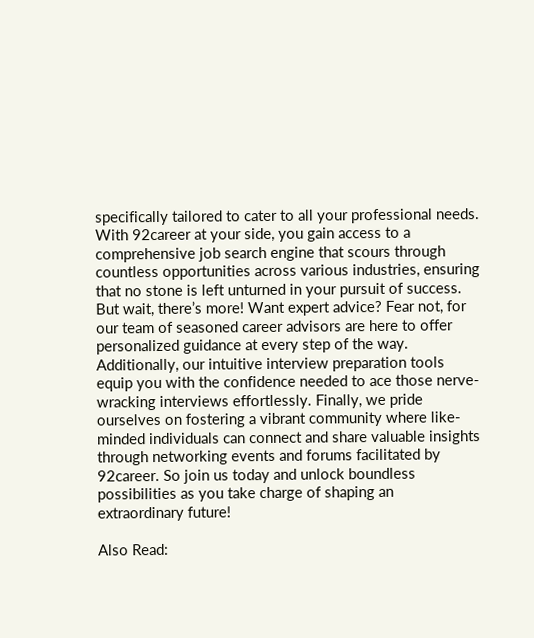specifically tailored to cater to all your professional needs. With 92career at your side, you gain access to a comprehensive job search engine that scours through countless opportunities across various industries, ensuring that no stone is left unturned in your pursuit of success. But wait, there’s more! Want expert advice? Fear not, for our team of seasoned career advisors are here to offer personalized guidance at every step of the way. Additionally, our intuitive interview preparation tools equip you with the confidence needed to ace those nerve-wracking interviews effortlessly. Finally, we pride ourselves on fostering a vibrant community where like-minded individuals can connect and share valuable insights through networking events and forums facilitated by 92career. So join us today and unlock boundless possibilities as you take charge of shaping an extraordinary future!

Also Read: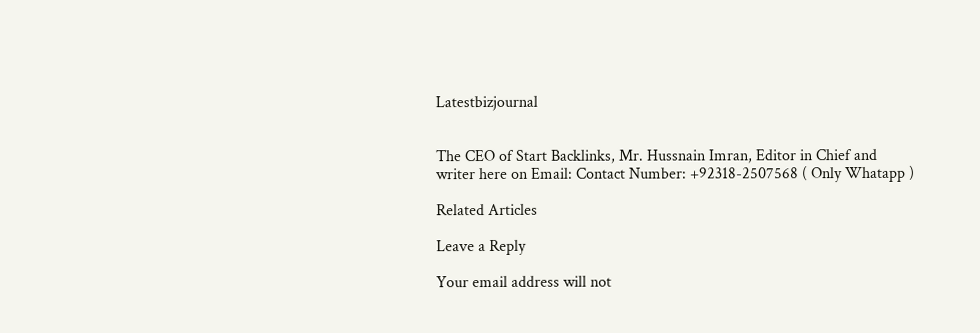Latestbizjournal


The CEO of Start Backlinks, Mr. Hussnain Imran, Editor in Chief and writer here on Email: Contact Number: +92318-2507568 ( Only Whatapp )

Related Articles

Leave a Reply

Your email address will not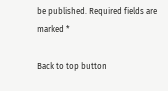be published. Required fields are marked *

Back to top button